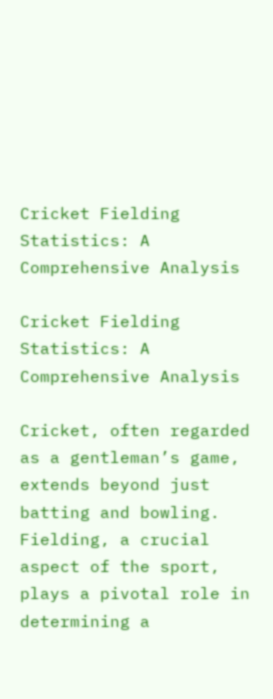Cricket Fielding Statistics: A Comprehensive Analysis

Cricket Fielding Statistics: A Comprehensive Analysis

Cricket, often regarded as a gentleman’s game, extends beyond just batting and bowling. Fielding, a crucial aspect of the sport, plays a pivotal role in determining a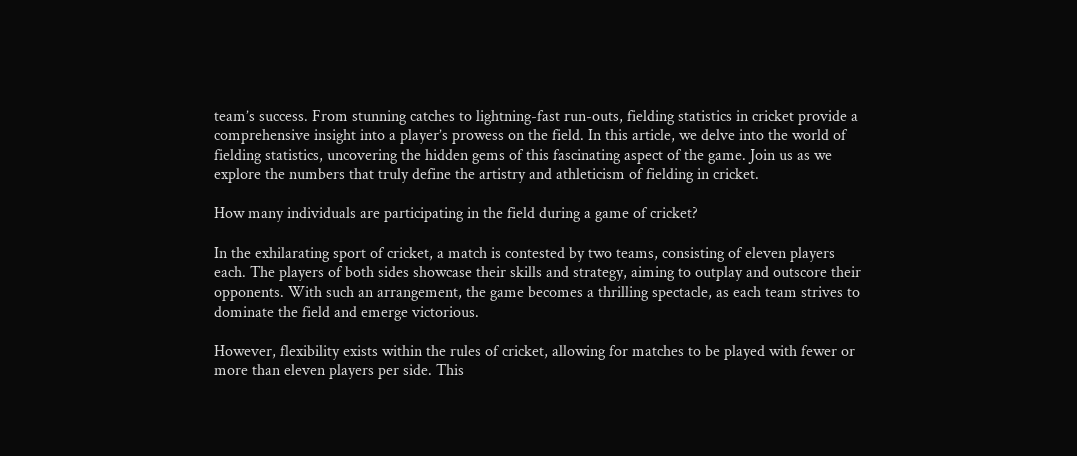team’s success. From stunning catches to lightning-fast run-outs, fielding statistics in cricket provide a comprehensive insight into a player’s prowess on the field. In this article, we delve into the world of fielding statistics, uncovering the hidden gems of this fascinating aspect of the game. Join us as we explore the numbers that truly define the artistry and athleticism of fielding in cricket.

How many individuals are participating in the field during a game of cricket?

In the exhilarating sport of cricket, a match is contested by two teams, consisting of eleven players each. The players of both sides showcase their skills and strategy, aiming to outplay and outscore their opponents. With such an arrangement, the game becomes a thrilling spectacle, as each team strives to dominate the field and emerge victorious.

However, flexibility exists within the rules of cricket, allowing for matches to be played with fewer or more than eleven players per side. This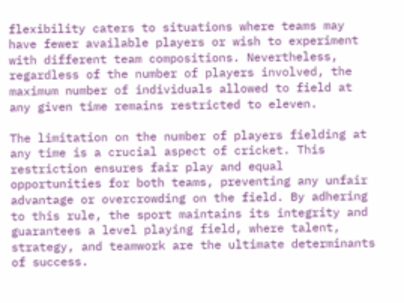flexibility caters to situations where teams may have fewer available players or wish to experiment with different team compositions. Nevertheless, regardless of the number of players involved, the maximum number of individuals allowed to field at any given time remains restricted to eleven.

The limitation on the number of players fielding at any time is a crucial aspect of cricket. This restriction ensures fair play and equal opportunities for both teams, preventing any unfair advantage or overcrowding on the field. By adhering to this rule, the sport maintains its integrity and guarantees a level playing field, where talent, strategy, and teamwork are the ultimate determinants of success.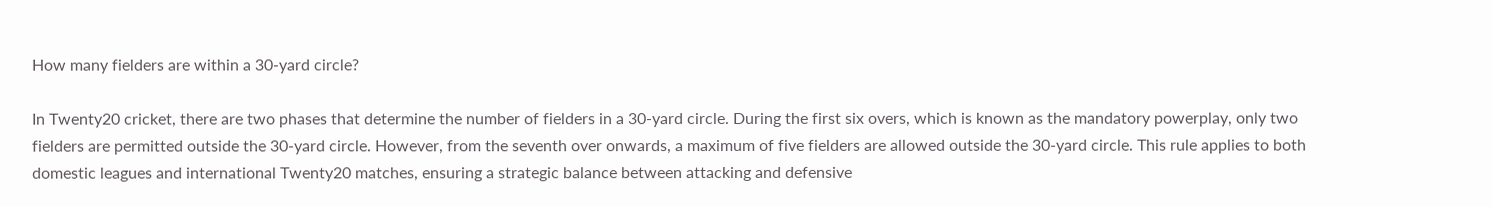How many fielders are within a 30-yard circle?

In Twenty20 cricket, there are two phases that determine the number of fielders in a 30-yard circle. During the first six overs, which is known as the mandatory powerplay, only two fielders are permitted outside the 30-yard circle. However, from the seventh over onwards, a maximum of five fielders are allowed outside the 30-yard circle. This rule applies to both domestic leagues and international Twenty20 matches, ensuring a strategic balance between attacking and defensive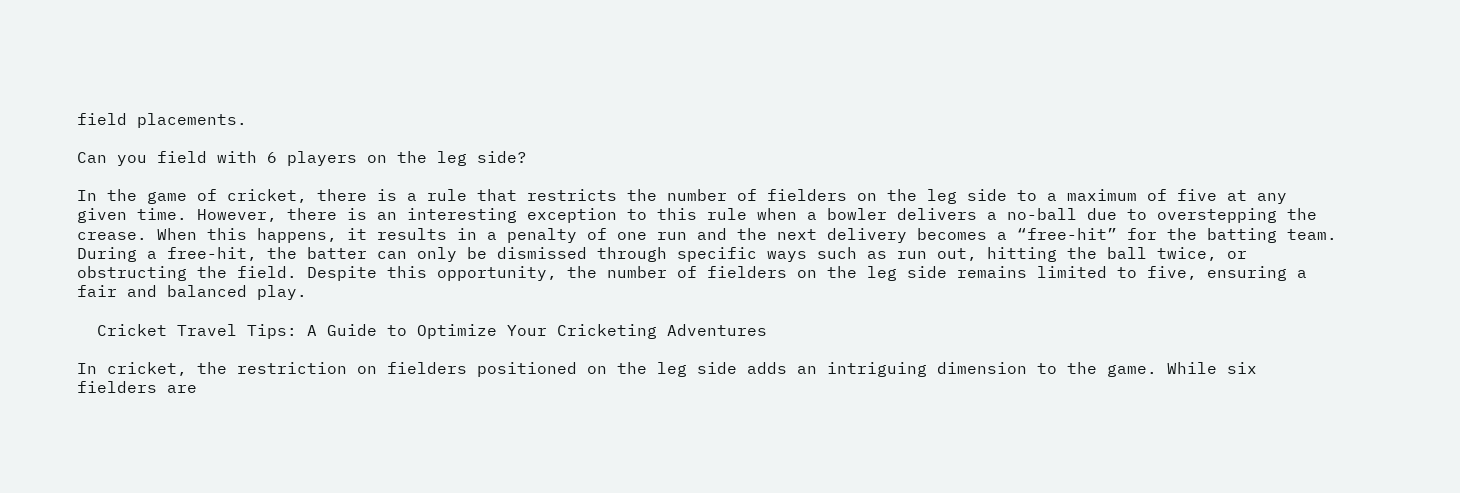field placements.

Can you field with 6 players on the leg side?

In the game of cricket, there is a rule that restricts the number of fielders on the leg side to a maximum of five at any given time. However, there is an interesting exception to this rule when a bowler delivers a no-ball due to overstepping the crease. When this happens, it results in a penalty of one run and the next delivery becomes a “free-hit” for the batting team. During a free-hit, the batter can only be dismissed through specific ways such as run out, hitting the ball twice, or obstructing the field. Despite this opportunity, the number of fielders on the leg side remains limited to five, ensuring a fair and balanced play.

  Cricket Travel Tips: A Guide to Optimize Your Cricketing Adventures

In cricket, the restriction on fielders positioned on the leg side adds an intriguing dimension to the game. While six fielders are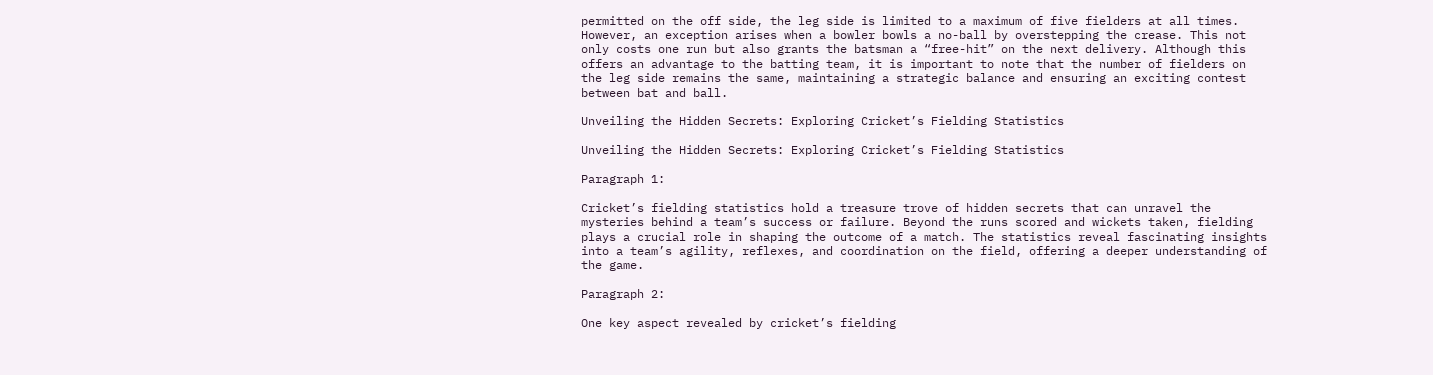permitted on the off side, the leg side is limited to a maximum of five fielders at all times. However, an exception arises when a bowler bowls a no-ball by overstepping the crease. This not only costs one run but also grants the batsman a “free-hit” on the next delivery. Although this offers an advantage to the batting team, it is important to note that the number of fielders on the leg side remains the same, maintaining a strategic balance and ensuring an exciting contest between bat and ball.

Unveiling the Hidden Secrets: Exploring Cricket’s Fielding Statistics

Unveiling the Hidden Secrets: Exploring Cricket’s Fielding Statistics

Paragraph 1:

Cricket’s fielding statistics hold a treasure trove of hidden secrets that can unravel the mysteries behind a team’s success or failure. Beyond the runs scored and wickets taken, fielding plays a crucial role in shaping the outcome of a match. The statistics reveal fascinating insights into a team’s agility, reflexes, and coordination on the field, offering a deeper understanding of the game.

Paragraph 2:

One key aspect revealed by cricket’s fielding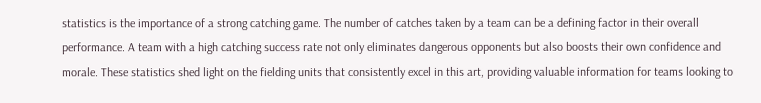statistics is the importance of a strong catching game. The number of catches taken by a team can be a defining factor in their overall performance. A team with a high catching success rate not only eliminates dangerous opponents but also boosts their own confidence and morale. These statistics shed light on the fielding units that consistently excel in this art, providing valuable information for teams looking to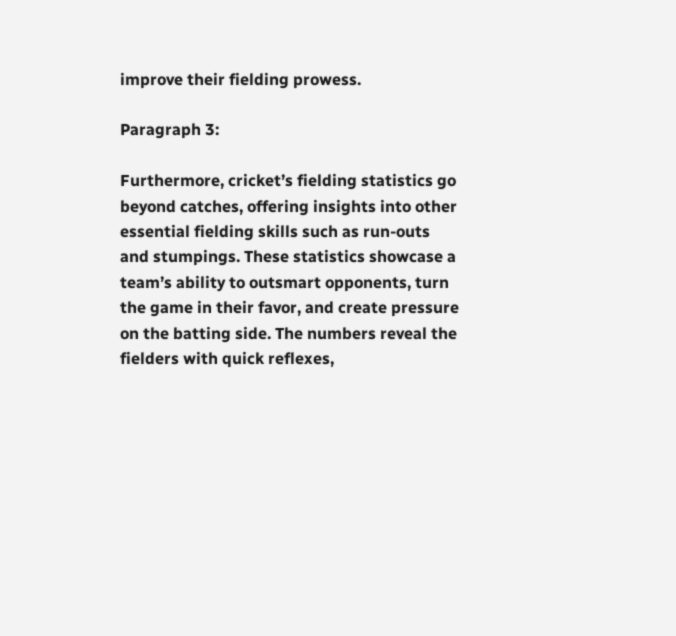improve their fielding prowess.

Paragraph 3:

Furthermore, cricket’s fielding statistics go beyond catches, offering insights into other essential fielding skills such as run-outs and stumpings. These statistics showcase a team’s ability to outsmart opponents, turn the game in their favor, and create pressure on the batting side. The numbers reveal the fielders with quick reflexes,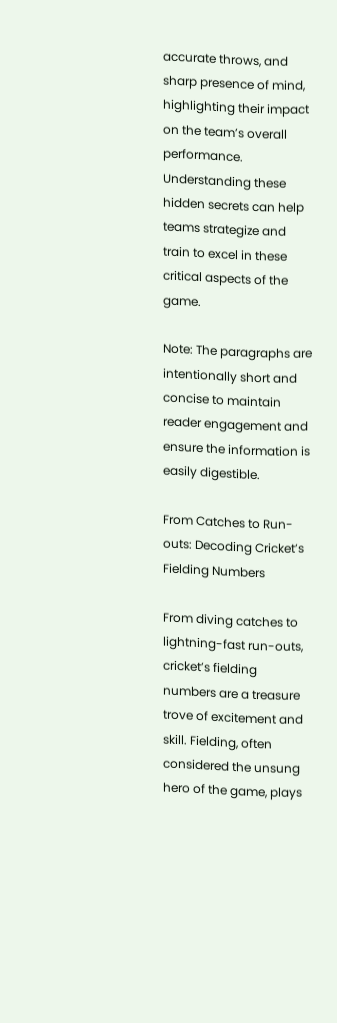accurate throws, and sharp presence of mind, highlighting their impact on the team’s overall performance. Understanding these hidden secrets can help teams strategize and train to excel in these critical aspects of the game.

Note: The paragraphs are intentionally short and concise to maintain reader engagement and ensure the information is easily digestible.

From Catches to Run-outs: Decoding Cricket’s Fielding Numbers

From diving catches to lightning-fast run-outs, cricket’s fielding numbers are a treasure trove of excitement and skill. Fielding, often considered the unsung hero of the game, plays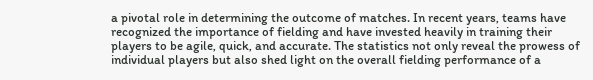a pivotal role in determining the outcome of matches. In recent years, teams have recognized the importance of fielding and have invested heavily in training their players to be agile, quick, and accurate. The statistics not only reveal the prowess of individual players but also shed light on the overall fielding performance of a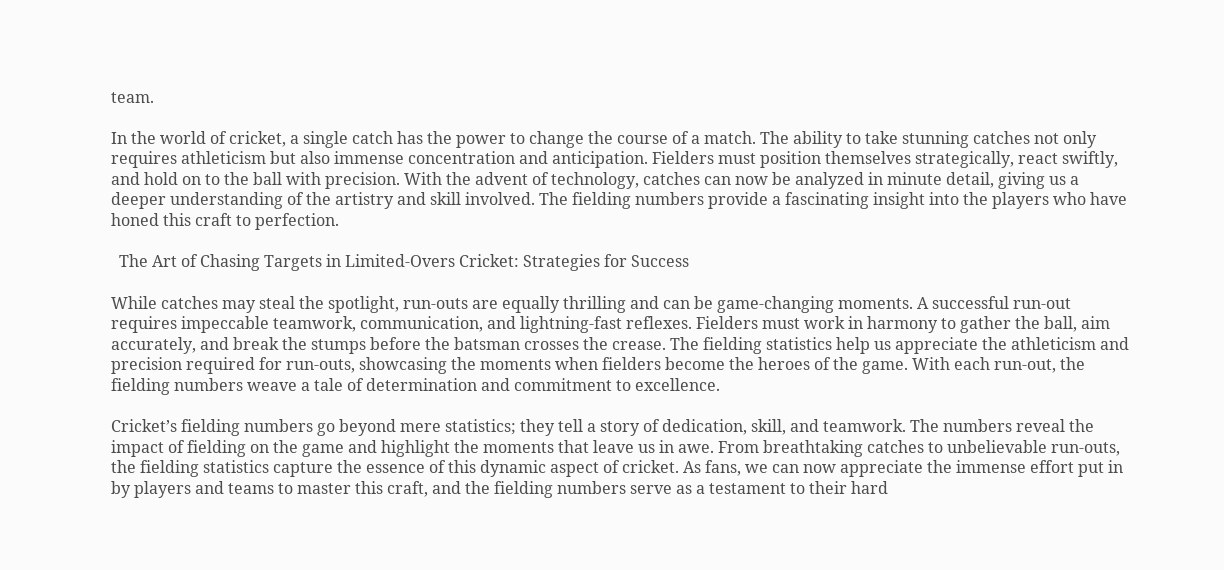team.

In the world of cricket, a single catch has the power to change the course of a match. The ability to take stunning catches not only requires athleticism but also immense concentration and anticipation. Fielders must position themselves strategically, react swiftly, and hold on to the ball with precision. With the advent of technology, catches can now be analyzed in minute detail, giving us a deeper understanding of the artistry and skill involved. The fielding numbers provide a fascinating insight into the players who have honed this craft to perfection.

  The Art of Chasing Targets in Limited-Overs Cricket: Strategies for Success

While catches may steal the spotlight, run-outs are equally thrilling and can be game-changing moments. A successful run-out requires impeccable teamwork, communication, and lightning-fast reflexes. Fielders must work in harmony to gather the ball, aim accurately, and break the stumps before the batsman crosses the crease. The fielding statistics help us appreciate the athleticism and precision required for run-outs, showcasing the moments when fielders become the heroes of the game. With each run-out, the fielding numbers weave a tale of determination and commitment to excellence.

Cricket’s fielding numbers go beyond mere statistics; they tell a story of dedication, skill, and teamwork. The numbers reveal the impact of fielding on the game and highlight the moments that leave us in awe. From breathtaking catches to unbelievable run-outs, the fielding statistics capture the essence of this dynamic aspect of cricket. As fans, we can now appreciate the immense effort put in by players and teams to master this craft, and the fielding numbers serve as a testament to their hard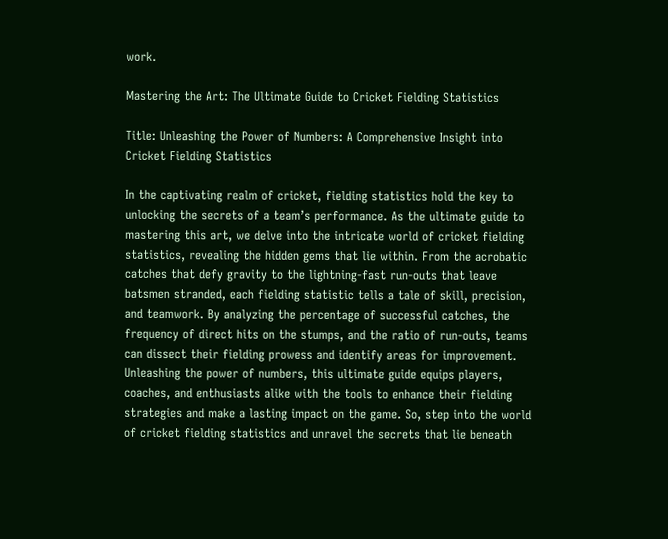work.

Mastering the Art: The Ultimate Guide to Cricket Fielding Statistics

Title: Unleashing the Power of Numbers: A Comprehensive Insight into Cricket Fielding Statistics

In the captivating realm of cricket, fielding statistics hold the key to unlocking the secrets of a team’s performance. As the ultimate guide to mastering this art, we delve into the intricate world of cricket fielding statistics, revealing the hidden gems that lie within. From the acrobatic catches that defy gravity to the lightning-fast run-outs that leave batsmen stranded, each fielding statistic tells a tale of skill, precision, and teamwork. By analyzing the percentage of successful catches, the frequency of direct hits on the stumps, and the ratio of run-outs, teams can dissect their fielding prowess and identify areas for improvement. Unleashing the power of numbers, this ultimate guide equips players, coaches, and enthusiasts alike with the tools to enhance their fielding strategies and make a lasting impact on the game. So, step into the world of cricket fielding statistics and unravel the secrets that lie beneath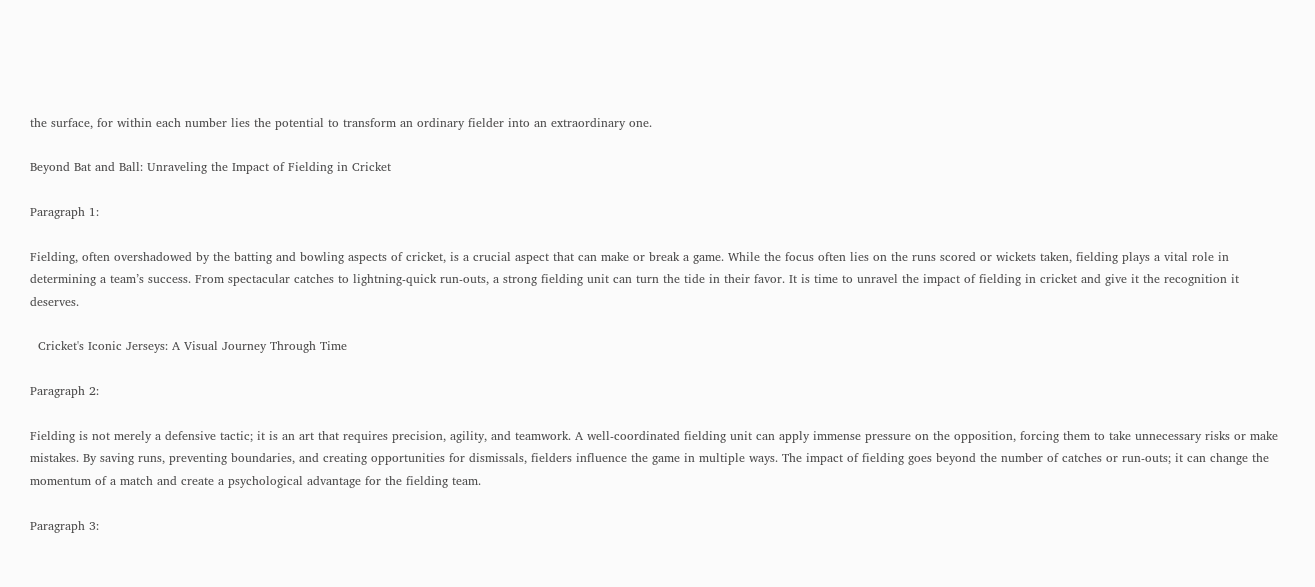the surface, for within each number lies the potential to transform an ordinary fielder into an extraordinary one.

Beyond Bat and Ball: Unraveling the Impact of Fielding in Cricket

Paragraph 1:

Fielding, often overshadowed by the batting and bowling aspects of cricket, is a crucial aspect that can make or break a game. While the focus often lies on the runs scored or wickets taken, fielding plays a vital role in determining a team’s success. From spectacular catches to lightning-quick run-outs, a strong fielding unit can turn the tide in their favor. It is time to unravel the impact of fielding in cricket and give it the recognition it deserves.

  Cricket's Iconic Jerseys: A Visual Journey Through Time

Paragraph 2:

Fielding is not merely a defensive tactic; it is an art that requires precision, agility, and teamwork. A well-coordinated fielding unit can apply immense pressure on the opposition, forcing them to take unnecessary risks or make mistakes. By saving runs, preventing boundaries, and creating opportunities for dismissals, fielders influence the game in multiple ways. The impact of fielding goes beyond the number of catches or run-outs; it can change the momentum of a match and create a psychological advantage for the fielding team.

Paragraph 3: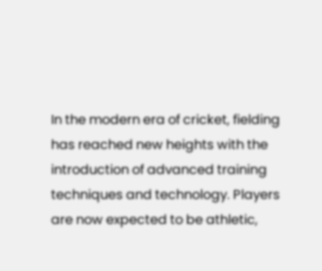In the modern era of cricket, fielding has reached new heights with the introduction of advanced training techniques and technology. Players are now expected to be athletic,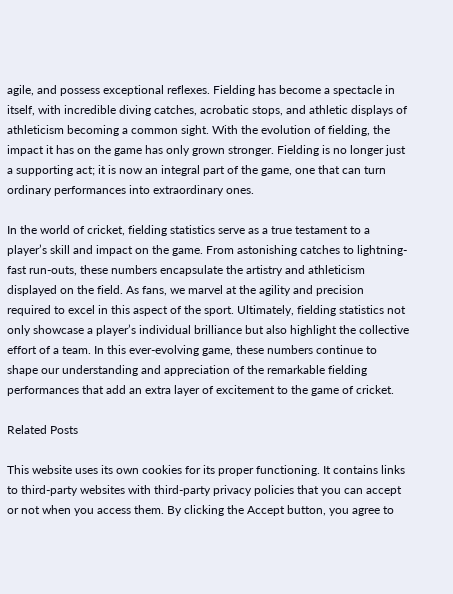agile, and possess exceptional reflexes. Fielding has become a spectacle in itself, with incredible diving catches, acrobatic stops, and athletic displays of athleticism becoming a common sight. With the evolution of fielding, the impact it has on the game has only grown stronger. Fielding is no longer just a supporting act; it is now an integral part of the game, one that can turn ordinary performances into extraordinary ones.

In the world of cricket, fielding statistics serve as a true testament to a player’s skill and impact on the game. From astonishing catches to lightning-fast run-outs, these numbers encapsulate the artistry and athleticism displayed on the field. As fans, we marvel at the agility and precision required to excel in this aspect of the sport. Ultimately, fielding statistics not only showcase a player’s individual brilliance but also highlight the collective effort of a team. In this ever-evolving game, these numbers continue to shape our understanding and appreciation of the remarkable fielding performances that add an extra layer of excitement to the game of cricket.

Related Posts

This website uses its own cookies for its proper functioning. It contains links to third-party websites with third-party privacy policies that you can accept or not when you access them. By clicking the Accept button, you agree to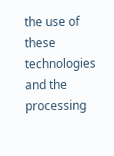the use of these technologies and the processing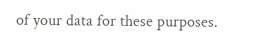of your data for these purposes.